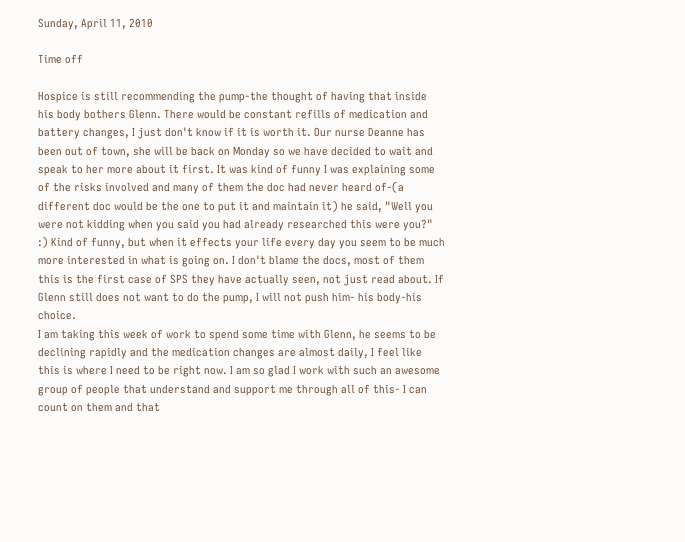Sunday, April 11, 2010

Time off

Hospice is still recommending the pump-the thought of having that inside his body bothers Glenn. There would be constant refills of medication and battery changes, I just don't know if it is worth it. Our nurse Deanne has been out of town, she will be back on Monday so we have decided to wait and speak to her more about it first. It was kind of funny I was explaining some of the risks involved and many of them the doc had never heard of-(a different doc would be the one to put it and maintain it) he said, "Well you were not kidding when you said you had already researched this were you?" :) Kind of funny, but when it effects your life every day you seem to be much more interested in what is going on. I don't blame the docs, most of them this is the first case of SPS they have actually seen, not just read about. If Glenn still does not want to do the pump, I will not push him- his body-his choice.
I am taking this week of work to spend some time with Glenn, he seems to be declining rapidly and the medication changes are almost daily, I feel like this is where I need to be right now. I am so glad I work with such an awesome group of people that understand and support me through all of this- I can count on them and that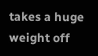takes a huge weight off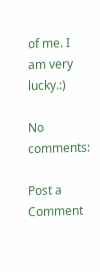of me. I am very lucky.:)

No comments:

Post a Comment